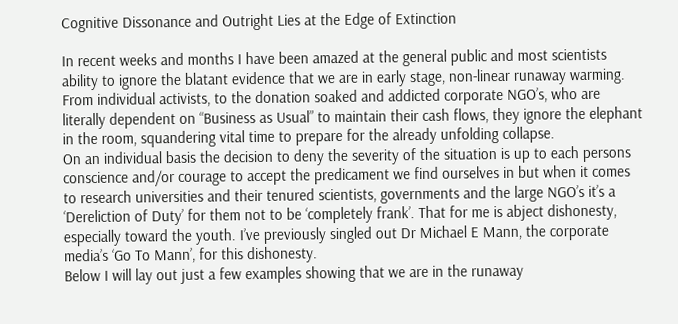Cognitive Dissonance and Outright Lies at the Edge of Extinction

In recent weeks and months I have been amazed at the general public and most scientists ability to ignore the blatant evidence that we are in early stage, non-linear runaway warming. From individual activists, to the donation soaked and addicted corporate NGO’s, who are literally dependent on “Business as Usual” to maintain their cash flows, they ignore the elephant in the room, squandering vital time to prepare for the already unfolding collapse.
On an individual basis the decision to deny the severity of the situation is up to each persons conscience and/or courage to accept the predicament we find ourselves in but when it comes to research universities and their tenured scientists, governments and the large NGO’s it’s a ‘Dereliction of Duty’ for them not to be ‘completely frank’. That for me is abject dishonesty, especially toward the youth. I’ve previously singled out Dr Michael E Mann, the corporate media’s ‘Go To Mann’, for this dishonesty.
Below I will lay out just a few examples showing that we are in the runaway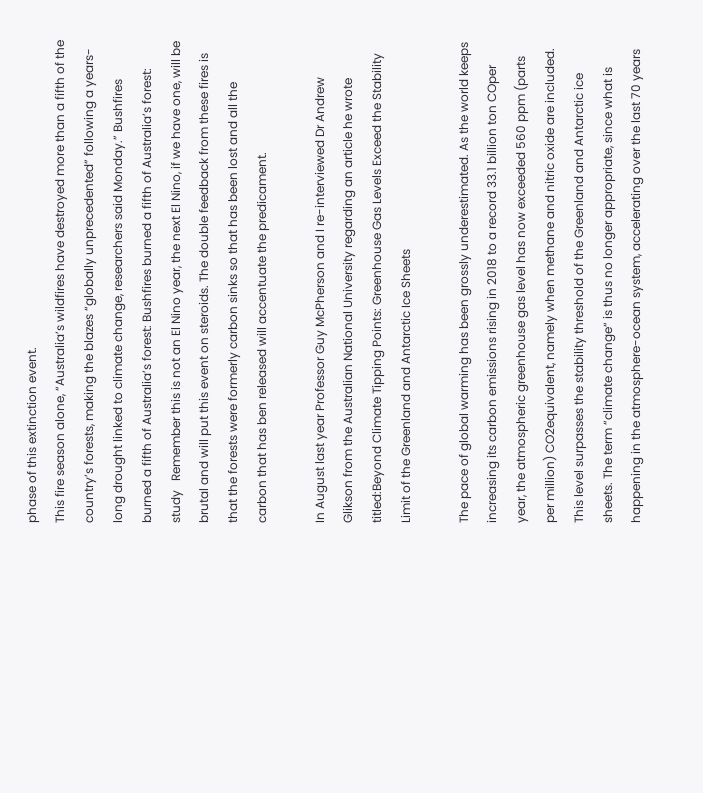phase of this extinction event.
This fire season alone, “Australia’s wildfires have destroyed more than a fifth of the country’s forests, making the blazes “globally unprecedented” following a years-long drought linked to climate change, researchers said Monday.” Bushfires burned a fifth of Australia’s forest: Bushfires burned a fifth of Australia’s forest: study   Remember this is not an El Nino year, the next El Nino, if we have one, will be brutal and will put this event on steroids. The double feedback from these fires is that the forests were formerly carbon sinks so that has been lost and all the carbon that has ben released will accentuate the predicament.

In August last year Professor Guy McPherson and I re-interviewed Dr Andrew Glikson from the Australian National University regarding an article he wrote titled:Beyond Climate Tipping Points: Greenhouse Gas Levels Exceed the Stability Limit of the Greenland and Antarctic Ice Sheets

The pace of global warming has been grossly underestimated. As the world keeps increasing its carbon emissions rising in 2018 to a record 33.1 billion ton COper year, the atmospheric greenhouse gas level has now exceeded 560 ppm (parts per million) CO2equivalent, namely when methane and nitric oxide are included. This level surpasses the stability threshold of the Greenland and Antarctic ice sheets. The term “climate change“ is thus no longer appropriate, since what is happening in the atmosphere-ocean system, accelerating over the last 70 years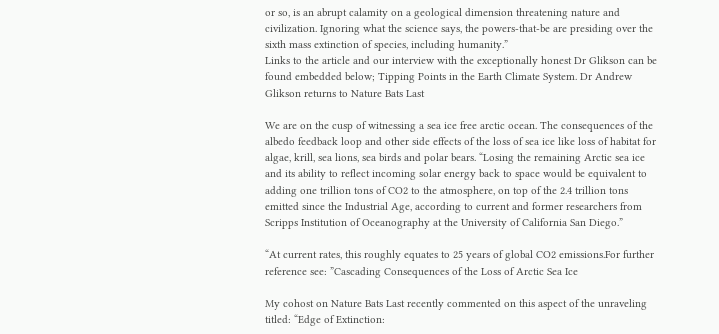or so, is an abrupt calamity on a geological dimension threatening nature and civilization. Ignoring what the science says, the powers-that-be are presiding over the sixth mass extinction of species, including humanity.”
Links to the article and our interview with the exceptionally honest Dr Glikson can be found embedded below; Tipping Points in the Earth Climate System. Dr Andrew Glikson returns to Nature Bats Last

We are on the cusp of witnessing a sea ice free arctic ocean. The consequences of the albedo feedback loop and other side effects of the loss of sea ice like loss of habitat for algae, krill, sea lions, sea birds and polar bears. “Losing the remaining Arctic sea ice and its ability to reflect incoming solar energy back to space would be equivalent to adding one trillion tons of CO2 to the atmosphere, on top of the 2.4 trillion tons emitted since the Industrial Age, according to current and former researchers from Scripps Institution of Oceanography at the University of California San Diego.”

“At current rates, this roughly equates to 25 years of global CO2 emissions.For further reference see: ”Cascading Consequences of the Loss of Arctic Sea Ice

My cohost on Nature Bats Last recently commented on this aspect of the unraveling titled: “Edge of Extinction: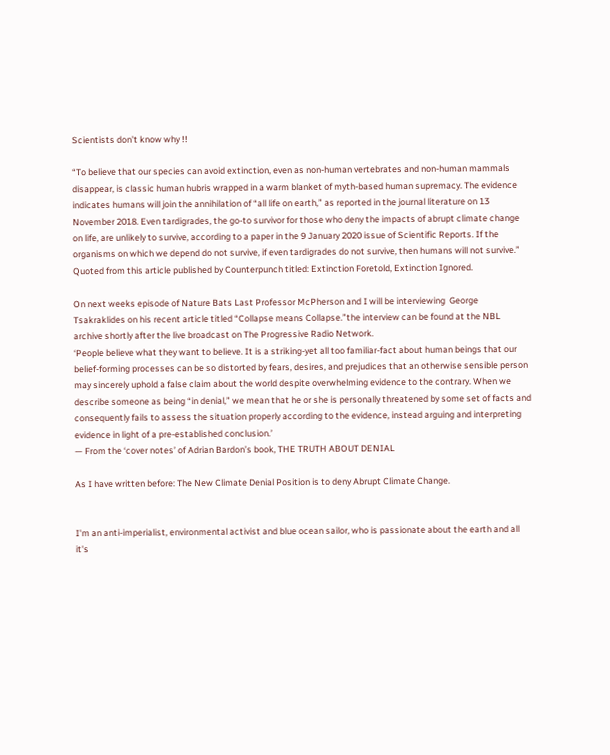Scientists don’t know why !!

“To believe that our species can avoid extinction, even as non-human vertebrates and non-human mammals disappear, is classic human hubris wrapped in a warm blanket of myth-based human supremacy. The evidence indicates humans will join the annihilation of “all life on earth,” as reported in the journal literature on 13 November 2018. Even tardigrades, the go-to survivor for those who deny the impacts of abrupt climate change on life, are unlikely to survive, according to a paper in the 9 January 2020 issue of Scientific Reports. If the organisms on which we depend do not survive, if even tardigrades do not survive, then humans will not survive.” Quoted from this article published by Counterpunch titled: Extinction Foretold, Extinction Ignored.

On next weeks episode of Nature Bats Last Professor McPherson and I will be interviewing  George Tsakraklides on his recent article titled “Collapse means Collapse.”the interview can be found at the NBL archive shortly after the live broadcast on The Progressive Radio Network.
‘People believe what they want to believe. It is a striking-yet all too familiar-fact about human beings that our belief-forming processes can be so distorted by fears, desires, and prejudices that an otherwise sensible person may sincerely uphold a false claim about the world despite overwhelming evidence to the contrary. When we describe someone as being “in denial,” we mean that he or she is personally threatened by some set of facts and consequently fails to assess the situation properly according to the evidence, instead arguing and interpreting evidence in light of a pre-established conclusion.’
— From the ‘cover notes’ of Adrian Bardon’s book, THE TRUTH ABOUT DENIAL

As I have written before: The New Climate Denial Position is to deny Abrupt Climate Change.


I'm an anti-imperialist, environmental activist and blue ocean sailor, who is passionate about the earth and all it's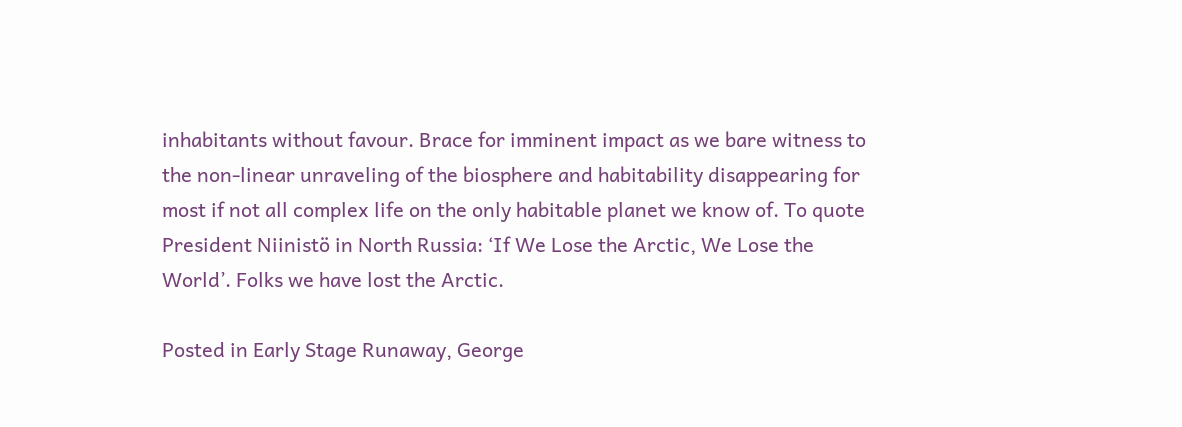inhabitants without favour. Brace for imminent impact as we bare witness to the non-linear unraveling of the biosphere and habitability disappearing for most if not all complex life on the only habitable planet we know of. To quote President Niinistö in North Russia: ‘If We Lose the Arctic, We Lose the World’. Folks we have lost the Arctic.

Posted in Early Stage Runaway, George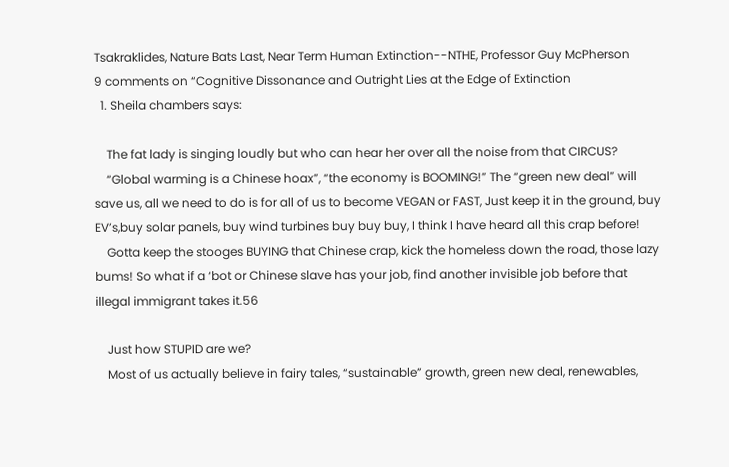Tsakraklides, Nature Bats Last, Near Term Human Extinction--NTHE, Professor Guy McPherson
9 comments on “Cognitive Dissonance and Outright Lies at the Edge of Extinction
  1. Sheila chambers says:

    The fat lady is singing loudly but who can hear her over all the noise from that CIRCUS?
    “Global warming is a Chinese hoax”, “the economy is BOOMING!” The “green new deal” will save us, all we need to do is for all of us to become VEGAN or FAST, Just keep it in the ground, buy EV’s,buy solar panels, buy wind turbines buy buy buy, I think I have heard all this crap before!
    Gotta keep the stooges BUYING that Chinese crap, kick the homeless down the road, those lazy bums! So what if a ‘bot or Chinese slave has your job, find another invisible job before that illegal immigrant takes it.56

    Just how STUPID are we?
    Most of us actually believe in fairy tales, “sustainable” growth, green new deal, renewables,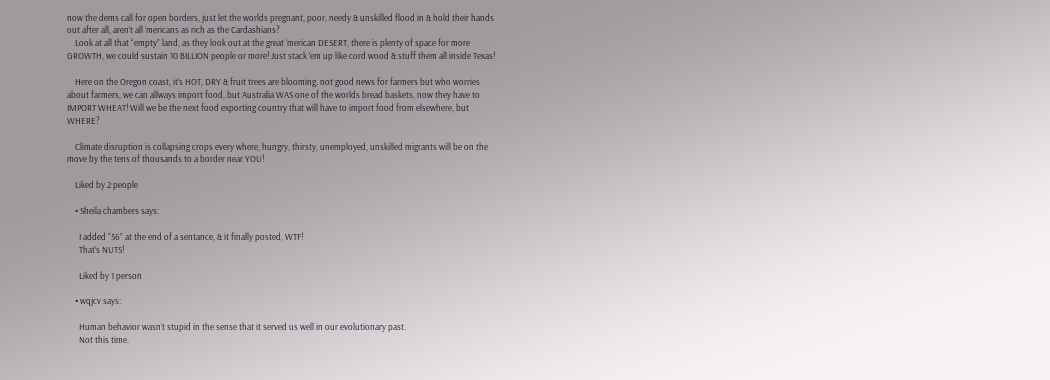now the dems call for open borders, just let the worlds pregnant, poor, needy & unskilled flood in & hold their hands out after all, aren’t all ‘mericans as rich as the Cardashians?
    Look at all that “empty” land, as they look out at the great ‘merican DESERT, there is plenty of space for more GROWTH, we could sustain 10 BILLION people or more! Just stack ’em up like cord wood & stuff them all inside Texas!

    Here on the Oregon coast, it’s HOT, DRY & fruit trees are blooming, not good news for farmers but who worries about farmers, we can allways import food, but Australia WAS one of the worlds bread baskets, now they have to IMPORT WHEAT! Will we be the next food exporting country that will have to import food from elsewhere, but WHERE?

    Climate disruption is collapsing crops every where, hungry, thirsty, unemployed, unskilled migrants will be on the move by the tens of thousands to a border near YOU!

    Liked by 2 people

    • Sheila chambers says:

      I added “56” at the end of a sentance, & it finally posted, WTF!
      That’s NUTS!

      Liked by 1 person

    • wqjcv says:

      Human behavior wasn’t stupid in the sense that it served us well in our evolutionary past.
      Not this time.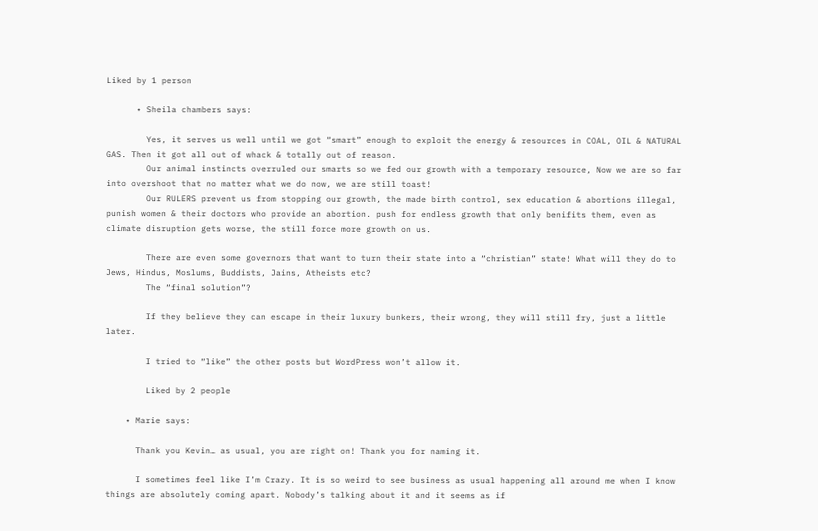Liked by 1 person

      • Sheila chambers says:

        Yes, it serves us well until we got “smart” enough to exploit the energy & resources in COAL, OIL & NATURAL GAS. Then it got all out of whack & totally out of reason.
        Our animal instincts overruled our smarts so we fed our growth with a temporary resource, Now we are so far into overshoot that no matter what we do now, we are still toast!
        Our RULERS prevent us from stopping our growth, the made birth control, sex education & abortions illegal, punish women & their doctors who provide an abortion. push for endless growth that only benifits them, even as climate disruption gets worse, the still force more growth on us.

        There are even some governors that want to turn their state into a “christian” state! What will they do to Jews, Hindus, Moslums, Buddists, Jains, Atheists etc?
        The “final solution”?

        If they believe they can escape in their luxury bunkers, their wrong, they will still fry, just a little later.

        I tried to “like” the other posts but WordPress won’t allow it.

        Liked by 2 people

    • Marie says:

      Thank you Kevin… as usual, you are right on! Thank you for naming it.

      I sometimes feel like I’m Crazy. It is so weird to see business as usual happening all around me when I know things are absolutely coming apart. Nobody’s talking about it and it seems as if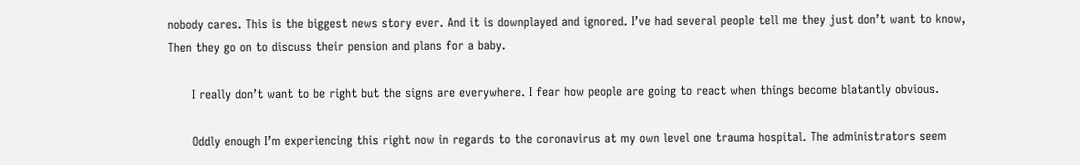nobody cares. This is the biggest news story ever. And it is downplayed and ignored. I’ve had several people tell me they just don’t want to know, Then they go on to discuss their pension and plans for a baby.

      I really don’t want to be right but the signs are everywhere. I fear how people are going to react when things become blatantly obvious.

      Oddly enough I’m experiencing this right now in regards to the coronavirus at my own level one trauma hospital. The administrators seem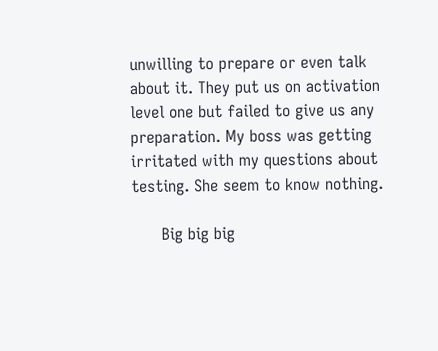unwilling to prepare or even talk about it. They put us on activation level one but failed to give us any preparation. My boss was getting irritated with my questions about testing. She seem to know nothing.

      Big big big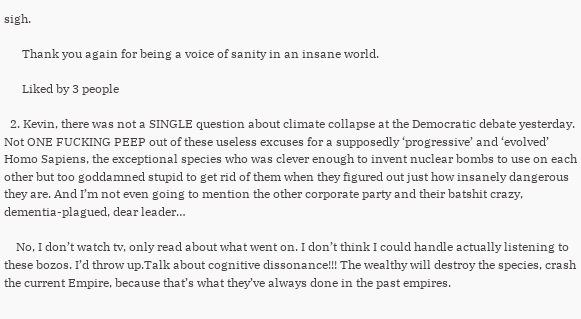sigh.

      Thank you again for being a voice of sanity in an insane world.

      Liked by 3 people

  2. Kevin, there was not a SINGLE question about climate collapse at the Democratic debate yesterday. Not ONE FUCKING PEEP out of these useless excuses for a supposedly ‘progressive’ and ‘evolved’ Homo Sapiens, the exceptional species who was clever enough to invent nuclear bombs to use on each other but too goddamned stupid to get rid of them when they figured out just how insanely dangerous they are. And I’m not even going to mention the other corporate party and their batshit crazy, dementia-plagued, dear leader…

    No, I don’t watch tv, only read about what went on. I don’t think I could handle actually listening to these bozos. I’d throw up.Talk about cognitive dissonance!!! The wealthy will destroy the species, crash the current Empire, because that’s what they’ve always done in the past empires.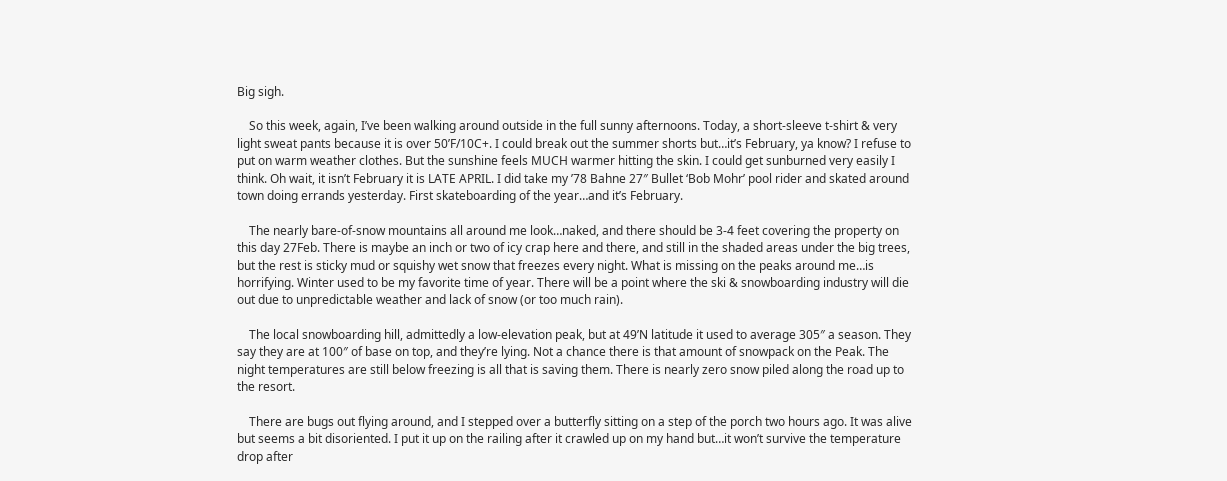Big sigh.

    So this week, again, I’ve been walking around outside in the full sunny afternoons. Today, a short-sleeve t-shirt & very light sweat pants because it is over 50’F/10C+. I could break out the summer shorts but…it’s February, ya know? I refuse to put on warm weather clothes. But the sunshine feels MUCH warmer hitting the skin. I could get sunburned very easily I think. Oh wait, it isn’t February it is LATE APRIL. I did take my ’78 Bahne 27″ Bullet ‘Bob Mohr’ pool rider and skated around town doing errands yesterday. First skateboarding of the year…and it’s February.

    The nearly bare-of-snow mountains all around me look…naked, and there should be 3-4 feet covering the property on this day 27Feb. There is maybe an inch or two of icy crap here and there, and still in the shaded areas under the big trees, but the rest is sticky mud or squishy wet snow that freezes every night. What is missing on the peaks around me…is horrifying. Winter used to be my favorite time of year. There will be a point where the ski & snowboarding industry will die out due to unpredictable weather and lack of snow (or too much rain).

    The local snowboarding hill, admittedly a low-elevation peak, but at 49’N latitude it used to average 305″ a season. They say they are at 100″ of base on top, and they’re lying. Not a chance there is that amount of snowpack on the Peak. The night temperatures are still below freezing is all that is saving them. There is nearly zero snow piled along the road up to the resort.

    There are bugs out flying around, and I stepped over a butterfly sitting on a step of the porch two hours ago. It was alive but seems a bit disoriented. I put it up on the railing after it crawled up on my hand but…it won’t survive the temperature drop after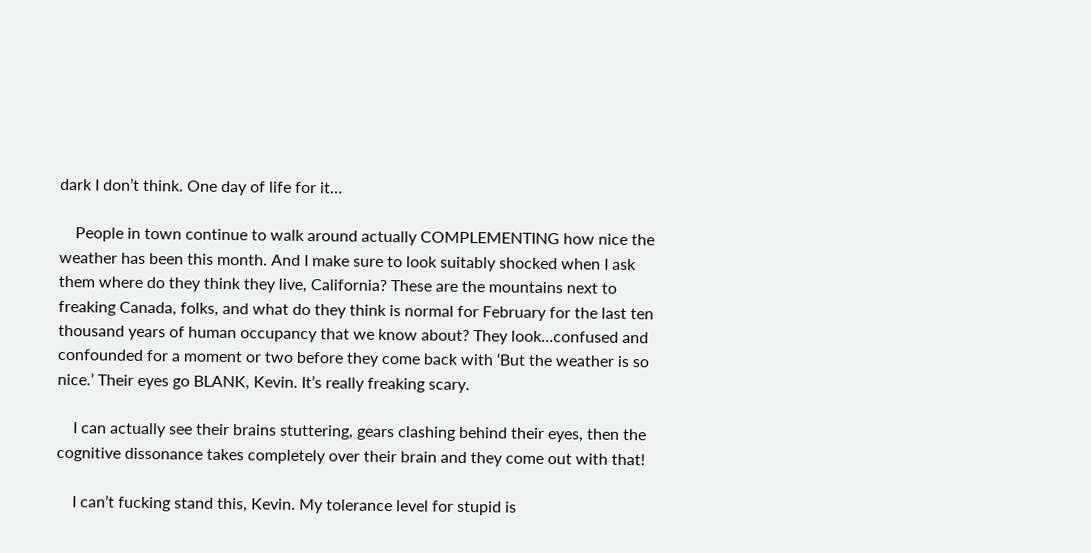dark I don’t think. One day of life for it…

    People in town continue to walk around actually COMPLEMENTING how nice the weather has been this month. And I make sure to look suitably shocked when I ask them where do they think they live, California? These are the mountains next to freaking Canada, folks, and what do they think is normal for February for the last ten thousand years of human occupancy that we know about? They look…confused and confounded for a moment or two before they come back with ‘But the weather is so nice.’ Their eyes go BLANK, Kevin. It’s really freaking scary.

    I can actually see their brains stuttering, gears clashing behind their eyes, then the cognitive dissonance takes completely over their brain and they come out with that!

    I can’t fucking stand this, Kevin. My tolerance level for stupid is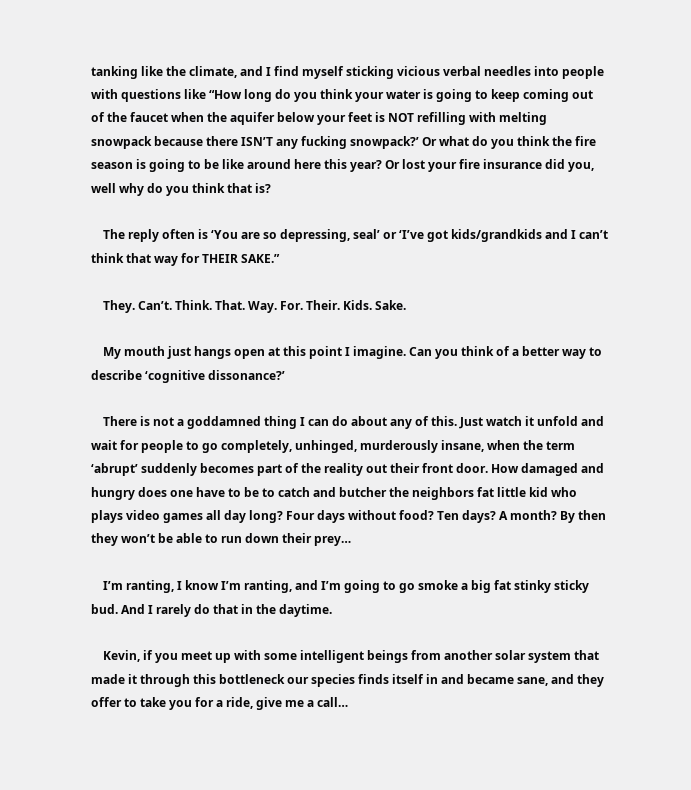tanking like the climate, and I find myself sticking vicious verbal needles into people with questions like “How long do you think your water is going to keep coming out of the faucet when the aquifer below your feet is NOT refilling with melting snowpack because there ISN’T any fucking snowpack?’ Or what do you think the fire season is going to be like around here this year? Or lost your fire insurance did you, well why do you think that is?

    The reply often is ‘You are so depressing, seal’ or ‘I’ve got kids/grandkids and I can’t think that way for THEIR SAKE.”

    They. Can’t. Think. That. Way. For. Their. Kids. Sake.

    My mouth just hangs open at this point I imagine. Can you think of a better way to describe ‘cognitive dissonance?’

    There is not a goddamned thing I can do about any of this. Just watch it unfold and wait for people to go completely, unhinged, murderously insane, when the term ‘abrupt’ suddenly becomes part of the reality out their front door. How damaged and hungry does one have to be to catch and butcher the neighbors fat little kid who plays video games all day long? Four days without food? Ten days? A month? By then they won’t be able to run down their prey…

    I’m ranting, I know I’m ranting, and I’m going to go smoke a big fat stinky sticky bud. And I rarely do that in the daytime.

    Kevin, if you meet up with some intelligent beings from another solar system that made it through this bottleneck our species finds itself in and became sane, and they offer to take you for a ride, give me a call…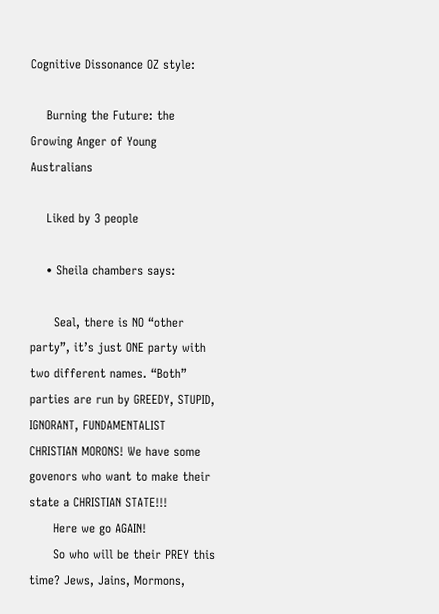Cognitive Dissonance OZ style:

    Burning the Future: the Growing Anger of Young Australians

    Liked by 3 people

    • Sheila chambers says:

      Seal, there is NO “other party”, it’s just ONE party with two different names. “Both” parties are run by GREEDY, STUPID, IGNORANT, FUNDAMENTALIST CHRISTIAN MORONS! We have some govenors who want to make their state a CHRISTIAN STATE!!!
      Here we go AGAIN!
      So who will be their PREY this time? Jews, Jains, Mormons,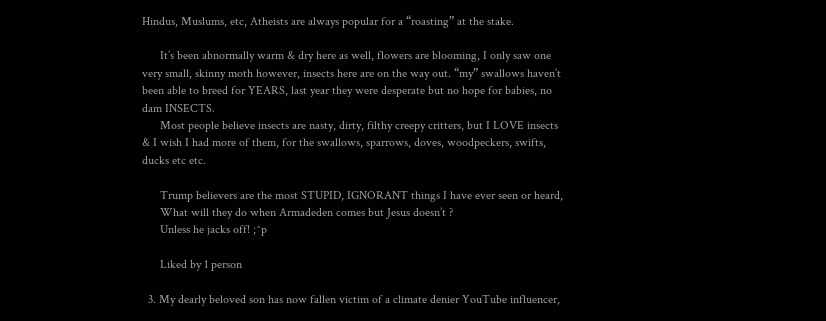Hindus, Muslums, etc, Atheists are always popular for a “roasting” at the stake.

      It’s been abnormally warm & dry here as well, flowers are blooming, I only saw one very small, skinny moth however, insects here are on the way out. “my” swallows haven’t been able to breed for YEARS, last year they were desperate but no hope for babies, no dam INSECTS.
      Most people believe insects are nasty, dirty, filthy creepy critters, but I LOVE insects & I wish I had more of them, for the swallows, sparrows, doves, woodpeckers, swifts, ducks etc etc.

      Trump believers are the most STUPID, IGNORANT things I have ever seen or heard,
      What will they do when Armadeden comes but Jesus doesn’t ?
      Unless he jacks off! ;^p

      Liked by 1 person

  3. My dearly beloved son has now fallen victim of a climate denier YouTube influencer,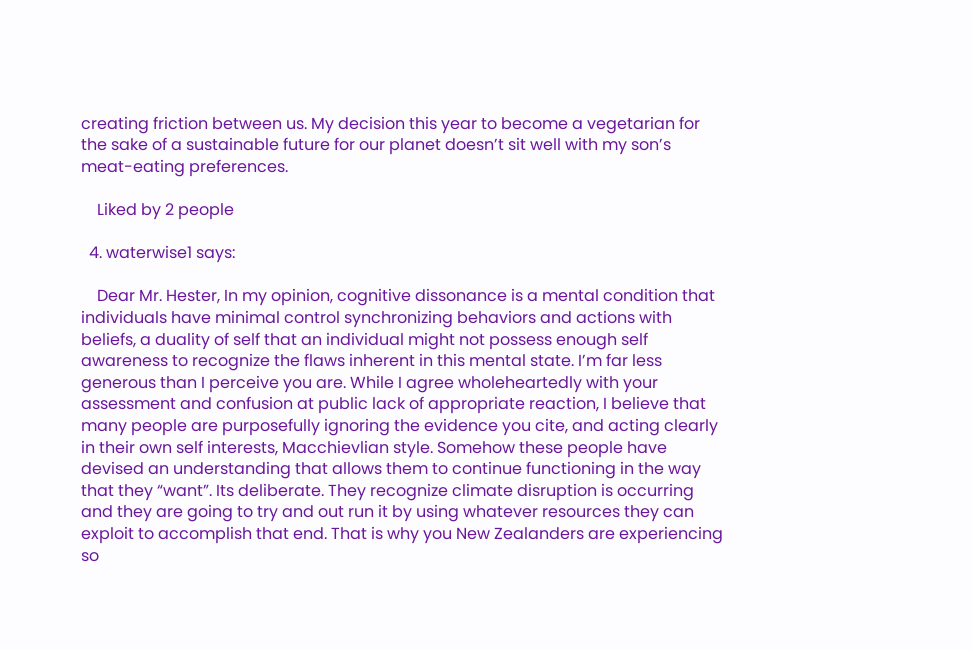creating friction between us. My decision this year to become a vegetarian for the sake of a sustainable future for our planet doesn’t sit well with my son’s meat-eating preferences.

    Liked by 2 people

  4. waterwise1 says:

    Dear Mr. Hester, In my opinion, cognitive dissonance is a mental condition that individuals have minimal control synchronizing behaviors and actions with beliefs, a duality of self that an individual might not possess enough self awareness to recognize the flaws inherent in this mental state. I’m far less generous than I perceive you are. While I agree wholeheartedly with your assessment and confusion at public lack of appropriate reaction, I believe that many people are purposefully ignoring the evidence you cite, and acting clearly in their own self interests, Macchievlian style. Somehow these people have devised an understanding that allows them to continue functioning in the way that they “want”. Its deliberate. They recognize climate disruption is occurring and they are going to try and out run it by using whatever resources they can exploit to accomplish that end. That is why you New Zealanders are experiencing so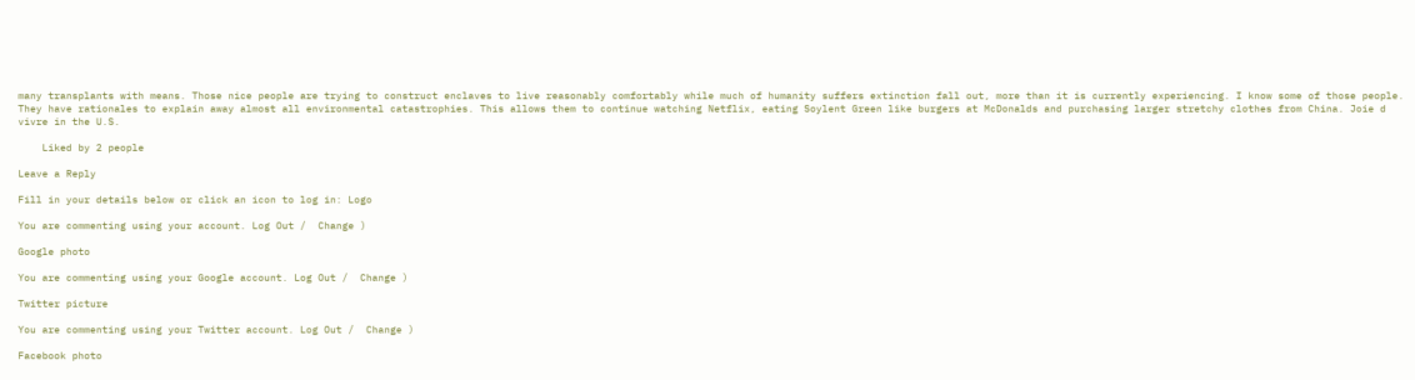many transplants with means. Those nice people are trying to construct enclaves to live reasonably comfortably while much of humanity suffers extinction fall out, more than it is currently experiencing. I know some of those people. They have rationales to explain away almost all environmental catastrophies. This allows them to continue watching Netflix, eating Soylent Green like burgers at McDonalds and purchasing larger stretchy clothes from China. Joie d vivre in the U.S.

    Liked by 2 people

Leave a Reply

Fill in your details below or click an icon to log in: Logo

You are commenting using your account. Log Out /  Change )

Google photo

You are commenting using your Google account. Log Out /  Change )

Twitter picture

You are commenting using your Twitter account. Log Out /  Change )

Facebook photo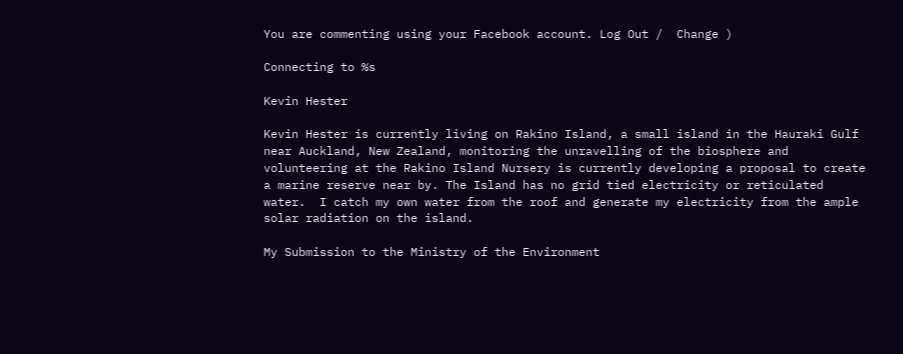You are commenting using your Facebook account. Log Out /  Change )

Connecting to %s

Kevin Hester

Kevin Hester is currently living on Rakino Island, a small island in the Hauraki Gulf near Auckland, New Zealand, monitoring the unravelling of the biosphere and volunteering at the Rakino Island Nursery is currently developing a proposal to create a marine reserve near by. The Island has no grid tied electricity or reticulated water.  I catch my own water from the roof and generate my electricity from the ample solar radiation on the island.

My Submission to the Ministry of the Environment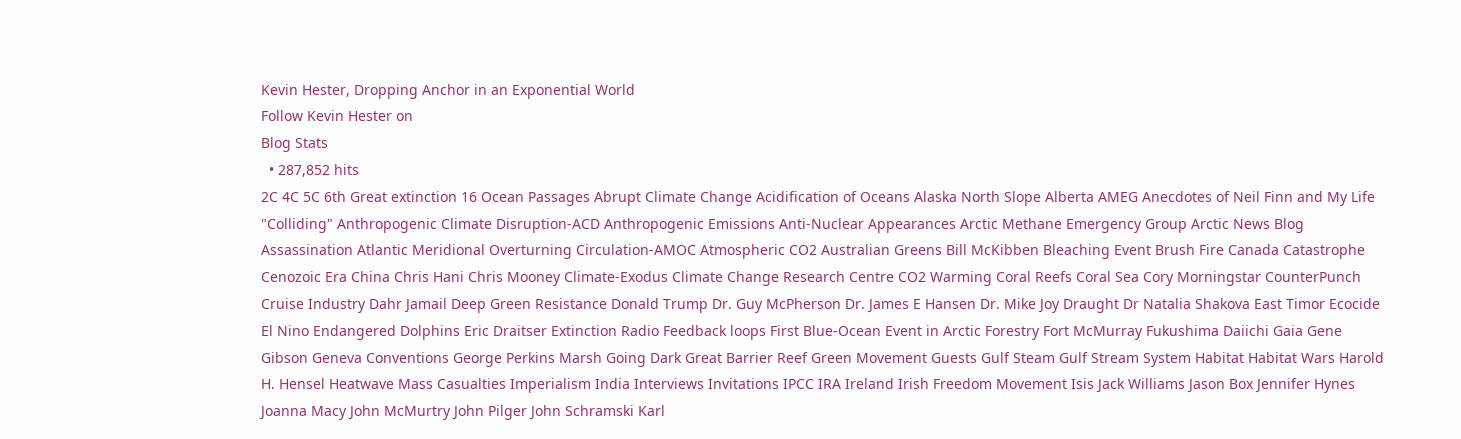Kevin Hester, Dropping Anchor in an Exponential World
Follow Kevin Hester on
Blog Stats
  • 287,852 hits
2C 4C 5C 6th Great extinction 16 Ocean Passages Abrupt Climate Change Acidification of Oceans Alaska North Slope Alberta AMEG Anecdotes of Neil Finn and My Life "Colliding" Anthropogenic Climate Disruption-ACD Anthropogenic Emissions Anti-Nuclear Appearances Arctic Methane Emergency Group Arctic News Blog Assassination Atlantic Meridional Overturning Circulation-AMOC Atmospheric CO2 Australian Greens Bill McKibben Bleaching Event Brush Fire Canada Catastrophe Cenozoic Era China Chris Hani Chris Mooney Climate-Exodus Climate Change Research Centre CO2 Warming Coral Reefs Coral Sea Cory Morningstar CounterPunch Cruise Industry Dahr Jamail Deep Green Resistance Donald Trump Dr. Guy McPherson Dr. James E Hansen Dr. Mike Joy Draught Dr Natalia Shakova East Timor Ecocide El Nino Endangered Dolphins Eric Draitser Extinction Radio Feedback loops First Blue-Ocean Event in Arctic Forestry Fort McMurray Fukushima Daiichi Gaia Gene Gibson Geneva Conventions George Perkins Marsh Going Dark Great Barrier Reef Green Movement Guests Gulf Steam Gulf Stream System Habitat Habitat Wars Harold H. Hensel Heatwave Mass Casualties Imperialism India Interviews Invitations IPCC IRA Ireland Irish Freedom Movement Isis Jack Williams Jason Box Jennifer Hynes Joanna Macy John McMurtry John Pilger John Schramski Karl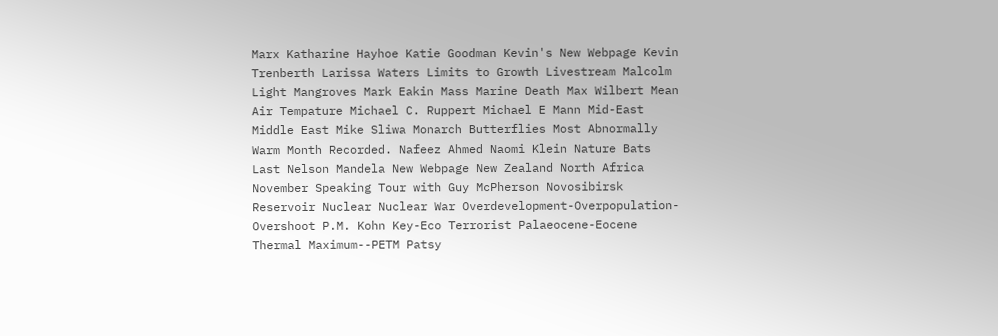Marx Katharine Hayhoe Katie Goodman Kevin's New Webpage Kevin Trenberth Larissa Waters Limits to Growth Livestream Malcolm Light Mangroves Mark Eakin Mass Marine Death Max Wilbert Mean Air Tempature Michael C. Ruppert Michael E Mann Mid-East Middle East Mike Sliwa Monarch Butterflies Most Abnormally Warm Month Recorded. Nafeez Ahmed Naomi Klein Nature Bats Last Nelson Mandela New Webpage New Zealand North Africa November Speaking Tour with Guy McPherson Novosibirsk Reservoir Nuclear Nuclear War Overdevelopment-Overpopulation-Overshoot P.M. Kohn Key-Eco Terrorist Palaeocene-Eocene Thermal Maximum--PETM Patsy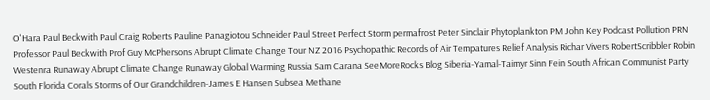O'Hara Paul Beckwith Paul Craig Roberts Pauline Panagiotou Schneider Paul Street Perfect Storm permafrost Peter Sinclair Phytoplankton PM John Key Podcast Pollution PRN Professor Paul Beckwith Prof Guy McPhersons Abrupt Climate Change Tour NZ 2016 Psychopathic Records of Air Tempatures Relief Analysis Richar Vivers RobertScribbler Robin Westenra Runaway Abrupt Climate Change Runaway Global Warming Russia Sam Carana SeeMoreRocks Blog Siberia-Yamal-Taimyr Sinn Fein South African Communist Party South Florida Corals Storms of Our Grandchildren-James E Hansen Subsea Methane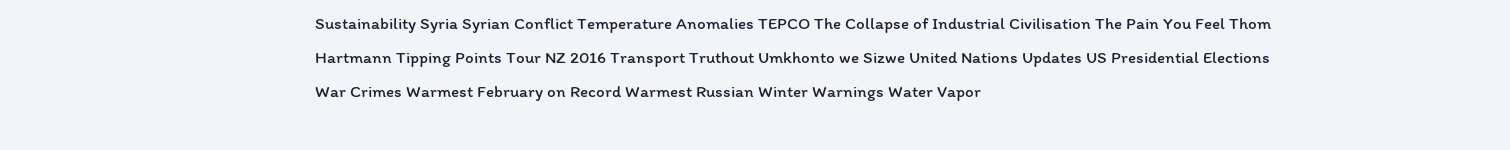Sustainability Syria Syrian Conflict Temperature Anomalies TEPCO The Collapse of Industrial Civilisation The Pain You Feel Thom Hartmann Tipping Points Tour NZ 2016 Transport Truthout Umkhonto we Sizwe United Nations Updates US Presidential Elections War Crimes Warmest February on Record Warmest Russian Winter Warnings Water Vapor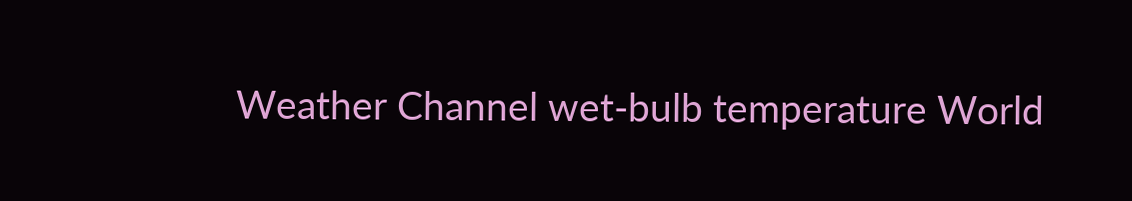Weather Channel wet-bulb temperature World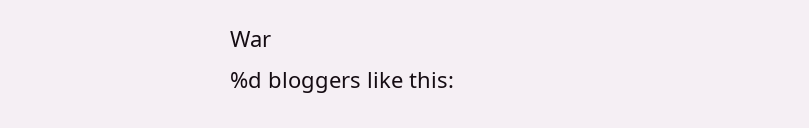War
%d bloggers like this: